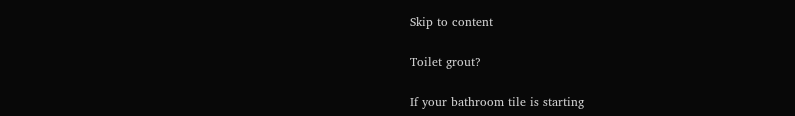Skip to content

Toilet grout?

If your bathroom tile is starting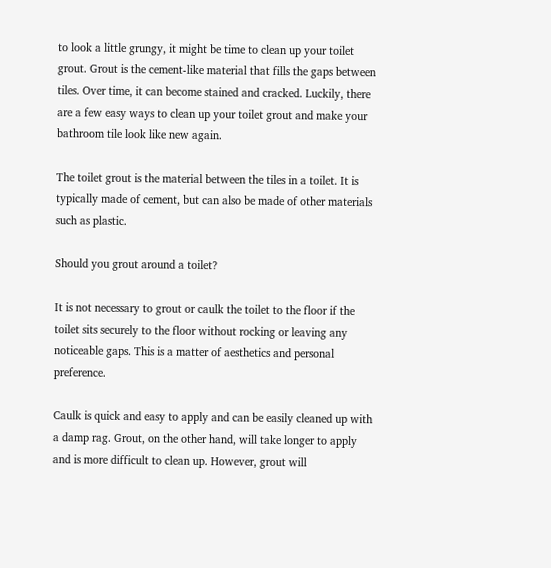to look a little grungy, it might be time to clean up your toilet grout. Grout is the cement-like material that fills the gaps between tiles. Over time, it can become stained and cracked. Luckily, there are a few easy ways to clean up your toilet grout and make your bathroom tile look like new again.

The toilet grout is the material between the tiles in a toilet. It is typically made of cement, but can also be made of other materials such as plastic.

Should you grout around a toilet?

It is not necessary to grout or caulk the toilet to the floor if the toilet sits securely to the floor without rocking or leaving any noticeable gaps. This is a matter of aesthetics and personal preference.

Caulk is quick and easy to apply and can be easily cleaned up with a damp rag. Grout, on the other hand, will take longer to apply and is more difficult to clean up. However, grout will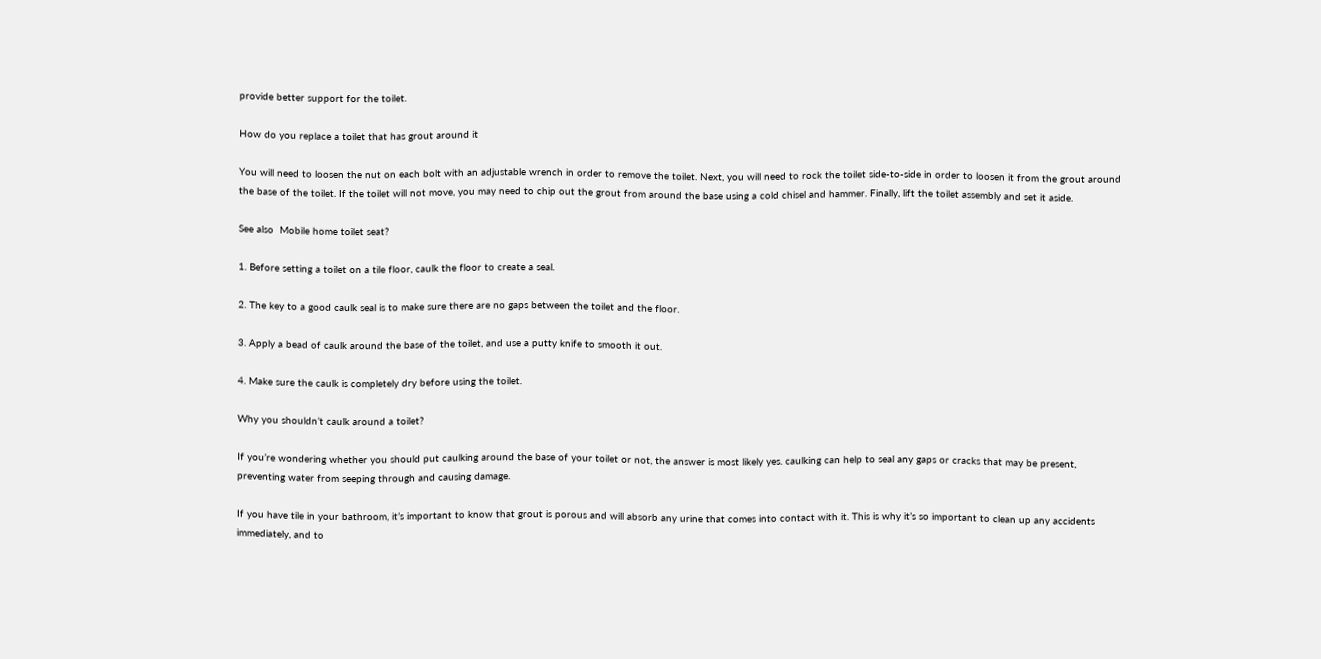provide better support for the toilet.

How do you replace a toilet that has grout around it

You will need to loosen the nut on each bolt with an adjustable wrench in order to remove the toilet. Next, you will need to rock the toilet side-to-side in order to loosen it from the grout around the base of the toilet. If the toilet will not move, you may need to chip out the grout from around the base using a cold chisel and hammer. Finally, lift the toilet assembly and set it aside.

See also  Mobile home toilet seat?

1. Before setting a toilet on a tile floor, caulk the floor to create a seal.

2. The key to a good caulk seal is to make sure there are no gaps between the toilet and the floor.

3. Apply a bead of caulk around the base of the toilet, and use a putty knife to smooth it out.

4. Make sure the caulk is completely dry before using the toilet.

Why you shouldn’t caulk around a toilet?

If you’re wondering whether you should put caulking around the base of your toilet or not, the answer is most likely yes. caulking can help to seal any gaps or cracks that may be present, preventing water from seeping through and causing damage.

If you have tile in your bathroom, it’s important to know that grout is porous and will absorb any urine that comes into contact with it. This is why it’s so important to clean up any accidents immediately, and to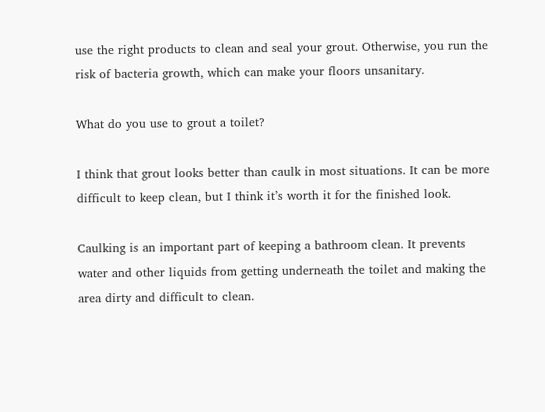use the right products to clean and seal your grout. Otherwise, you run the risk of bacteria growth, which can make your floors unsanitary.

What do you use to grout a toilet?

I think that grout looks better than caulk in most situations. It can be more difficult to keep clean, but I think it’s worth it for the finished look.

Caulking is an important part of keeping a bathroom clean. It prevents water and other liquids from getting underneath the toilet and making the area dirty and difficult to clean.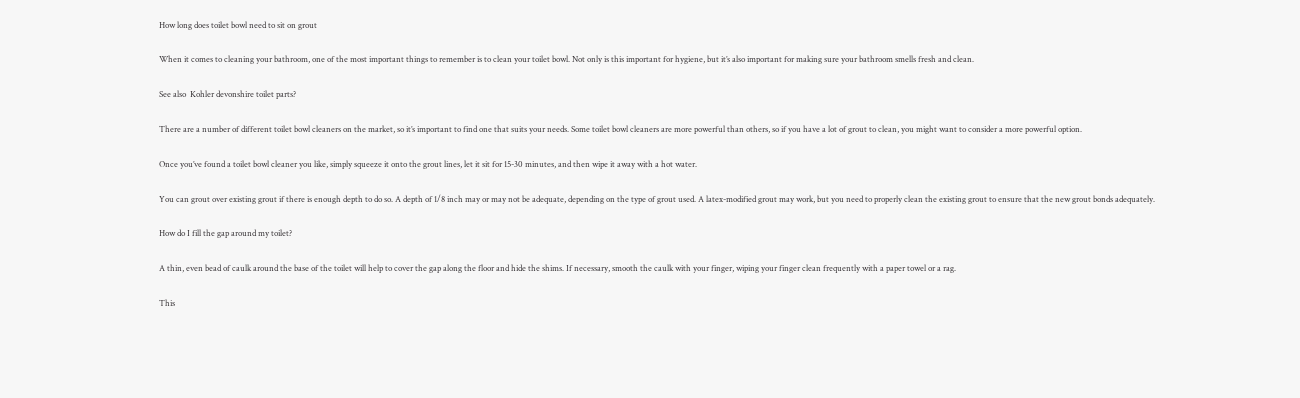How long does toilet bowl need to sit on grout

When it comes to cleaning your bathroom, one of the most important things to remember is to clean your toilet bowl. Not only is this important for hygiene, but it’s also important for making sure your bathroom smells fresh and clean.

See also  Kohler devonshire toilet parts?

There are a number of different toilet bowl cleaners on the market, so it’s important to find one that suits your needs. Some toilet bowl cleaners are more powerful than others, so if you have a lot of grout to clean, you might want to consider a more powerful option.

Once you’ve found a toilet bowl cleaner you like, simply squeeze it onto the grout lines, let it sit for 15-30 minutes, and then wipe it away with a hot water.

You can grout over existing grout if there is enough depth to do so. A depth of 1/8 inch may or may not be adequate, depending on the type of grout used. A latex-modified grout may work, but you need to properly clean the existing grout to ensure that the new grout bonds adequately.

How do I fill the gap around my toilet?

A thin, even bead of caulk around the base of the toilet will help to cover the gap along the floor and hide the shims. If necessary, smooth the caulk with your finger, wiping your finger clean frequently with a paper towel or a rag.

This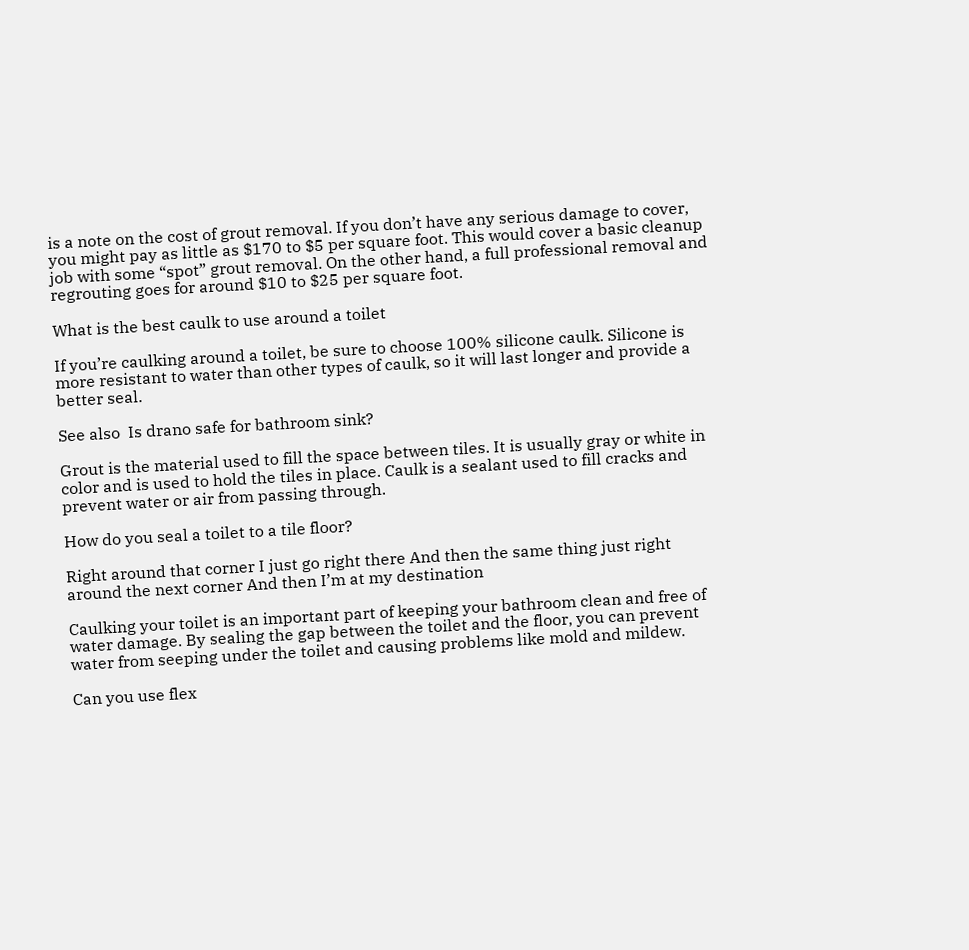is a note on the cost of grout removal. If you don’t have any serious damage to cover, you might pay as little as $170 to $5 per square foot. This would cover a basic cleanup job with some “spot” grout removal. On the other hand, a full professional removal and regrouting goes for around $10 to $25 per square foot.

What is the best caulk to use around a toilet

If you’re caulking around a toilet, be sure to choose 100% silicone caulk. Silicone is more resistant to water than other types of caulk, so it will last longer and provide a better seal.

See also  Is drano safe for bathroom sink?

Grout is the material used to fill the space between tiles. It is usually gray or white in color and is used to hold the tiles in place. Caulk is a sealant used to fill cracks and prevent water or air from passing through.

How do you seal a toilet to a tile floor?

Right around that corner I just go right there And then the same thing just right around the next corner And then I’m at my destination

Caulking your toilet is an important part of keeping your bathroom clean and free of water damage. By sealing the gap between the toilet and the floor, you can prevent water from seeping under the toilet and causing problems like mold and mildew.

Can you use flex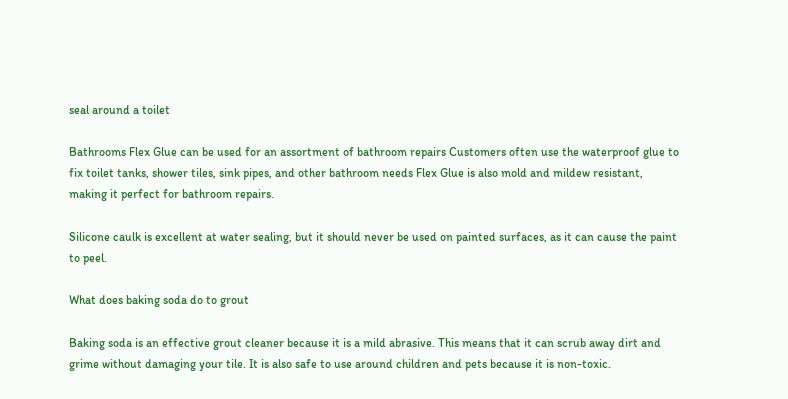seal around a toilet

Bathrooms Flex Glue can be used for an assortment of bathroom repairs Customers often use the waterproof glue to fix toilet tanks, shower tiles, sink pipes, and other bathroom needs Flex Glue is also mold and mildew resistant, making it perfect for bathroom repairs.

Silicone caulk is excellent at water sealing, but it should never be used on painted surfaces, as it can cause the paint to peel.

What does baking soda do to grout

Baking soda is an effective grout cleaner because it is a mild abrasive. This means that it can scrub away dirt and grime without damaging your tile. It is also safe to use around children and pets because it is non-toxic.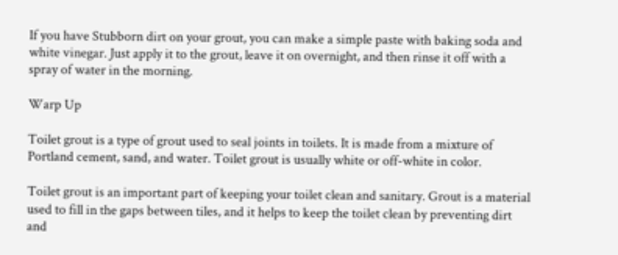If you have Stubborn dirt on your grout, you can make a simple paste with baking soda and white vinegar. Just apply it to the grout, leave it on overnight, and then rinse it off with a spray of water in the morning.

Warp Up

Toilet grout is a type of grout used to seal joints in toilets. It is made from a mixture of Portland cement, sand, and water. Toilet grout is usually white or off-white in color.

Toilet grout is an important part of keeping your toilet clean and sanitary. Grout is a material used to fill in the gaps between tiles, and it helps to keep the toilet clean by preventing dirt and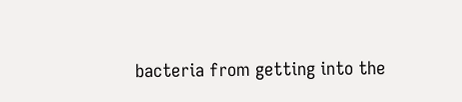bacteria from getting into the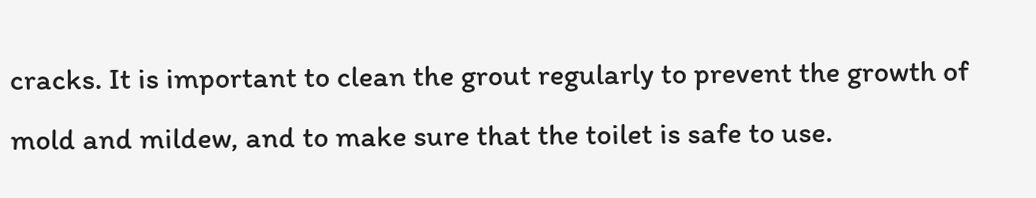cracks. It is important to clean the grout regularly to prevent the growth of mold and mildew, and to make sure that the toilet is safe to use.